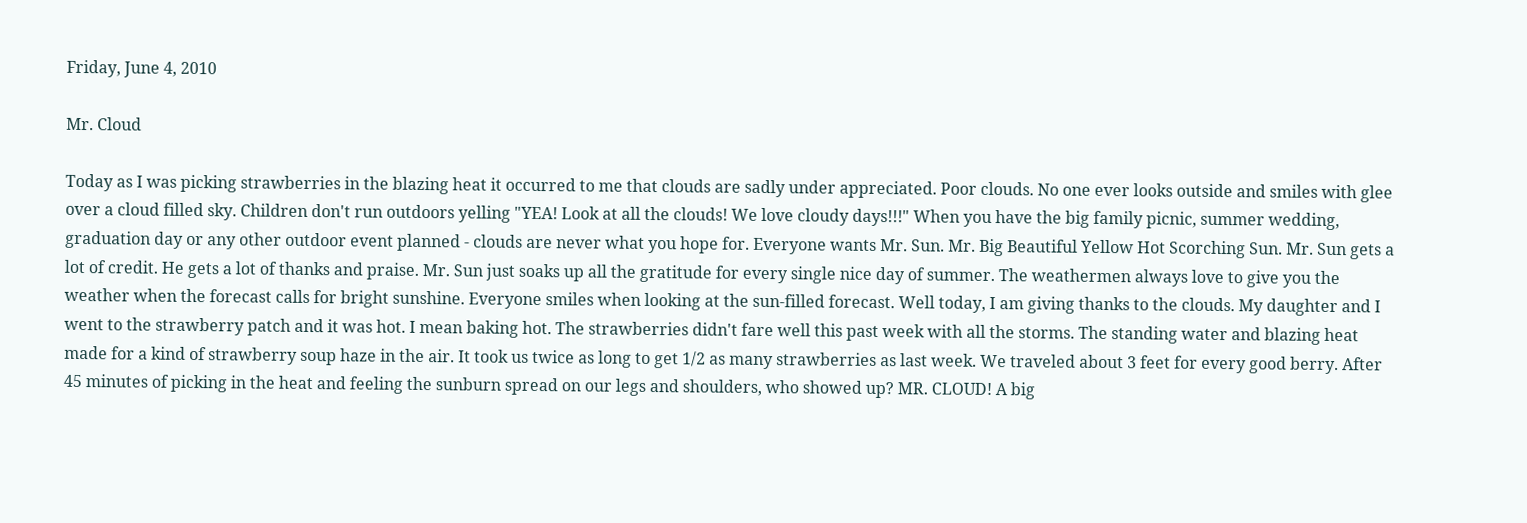Friday, June 4, 2010

Mr. Cloud

Today as I was picking strawberries in the blazing heat it occurred to me that clouds are sadly under appreciated. Poor clouds. No one ever looks outside and smiles with glee over a cloud filled sky. Children don't run outdoors yelling "YEA! Look at all the clouds! We love cloudy days!!!" When you have the big family picnic, summer wedding, graduation day or any other outdoor event planned - clouds are never what you hope for. Everyone wants Mr. Sun. Mr. Big Beautiful Yellow Hot Scorching Sun. Mr. Sun gets a lot of credit. He gets a lot of thanks and praise. Mr. Sun just soaks up all the gratitude for every single nice day of summer. The weathermen always love to give you the weather when the forecast calls for bright sunshine. Everyone smiles when looking at the sun-filled forecast. Well today, I am giving thanks to the clouds. My daughter and I went to the strawberry patch and it was hot. I mean baking hot. The strawberries didn't fare well this past week with all the storms. The standing water and blazing heat made for a kind of strawberry soup haze in the air. It took us twice as long to get 1/2 as many strawberries as last week. We traveled about 3 feet for every good berry. After 45 minutes of picking in the heat and feeling the sunburn spread on our legs and shoulders, who showed up? MR. CLOUD! A big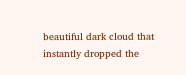beautiful dark cloud that instantly dropped the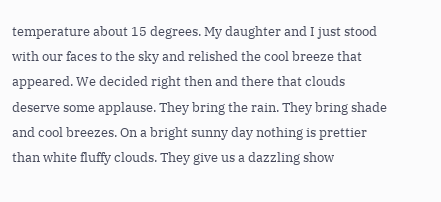temperature about 15 degrees. My daughter and I just stood with our faces to the sky and relished the cool breeze that appeared. We decided right then and there that clouds deserve some applause. They bring the rain. They bring shade and cool breezes. On a bright sunny day nothing is prettier than white fluffy clouds. They give us a dazzling show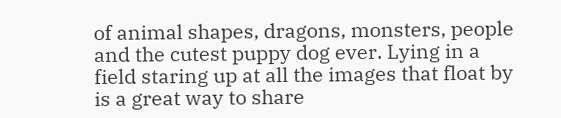of animal shapes, dragons, monsters, people and the cutest puppy dog ever. Lying in a field staring up at all the images that float by is a great way to share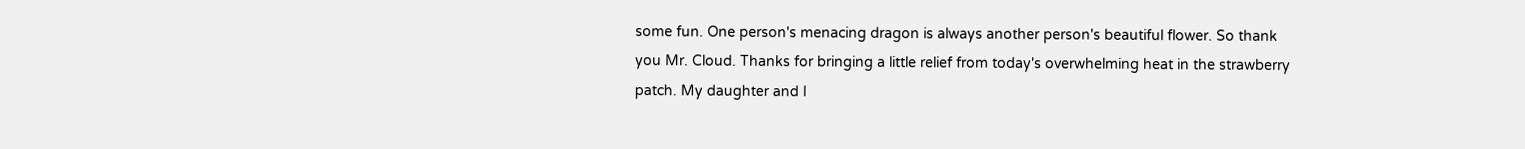some fun. One person's menacing dragon is always another person's beautiful flower. So thank you Mr. Cloud. Thanks for bringing a little relief from today's overwhelming heat in the strawberry patch. My daughter and I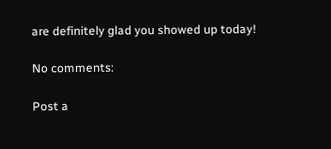are definitely glad you showed up today!

No comments:

Post a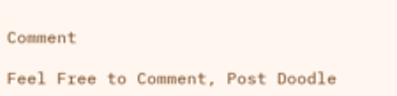Comment

Feel Free to Comment, Post Doodle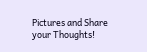Pictures and Share your Thoughts!